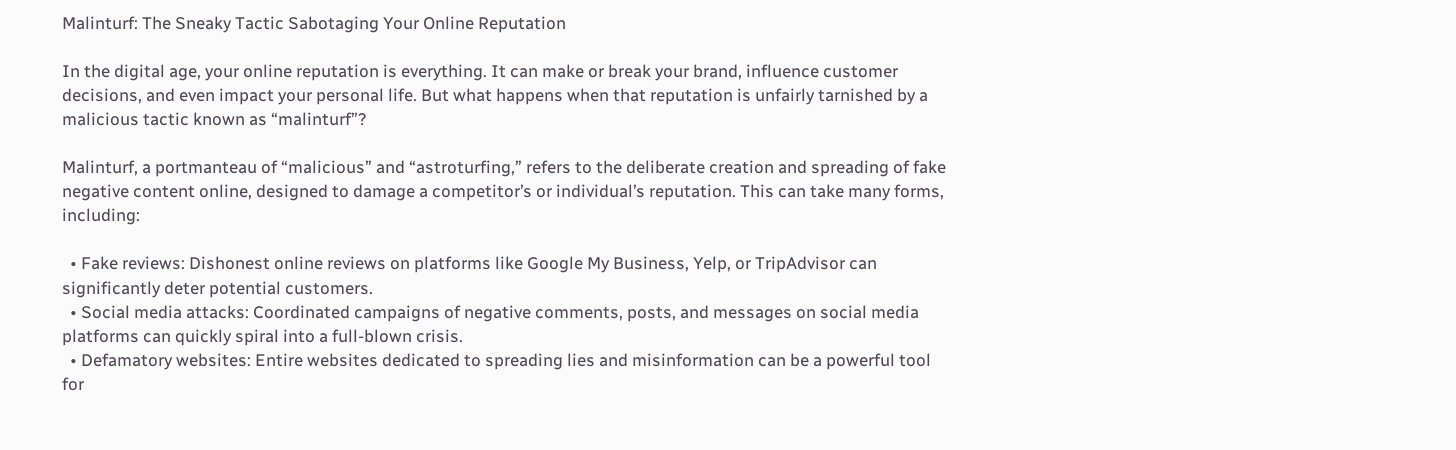Malinturf: The Sneaky Tactic Sabotaging Your Online Reputation

In the digital age, your online reputation is everything. It can make or break your brand, influence customer decisions, and even impact your personal life. But what happens when that reputation is unfairly tarnished by a malicious tactic known as “malinturf”?

Malinturf, a portmanteau of “malicious” and “astroturfing,” refers to the deliberate creation and spreading of fake negative content online, designed to damage a competitor’s or individual’s reputation. This can take many forms, including:

  • Fake reviews: Dishonest online reviews on platforms like Google My Business, Yelp, or TripAdvisor can significantly deter potential customers.
  • Social media attacks: Coordinated campaigns of negative comments, posts, and messages on social media platforms can quickly spiral into a full-blown crisis.
  • Defamatory websites: Entire websites dedicated to spreading lies and misinformation can be a powerful tool for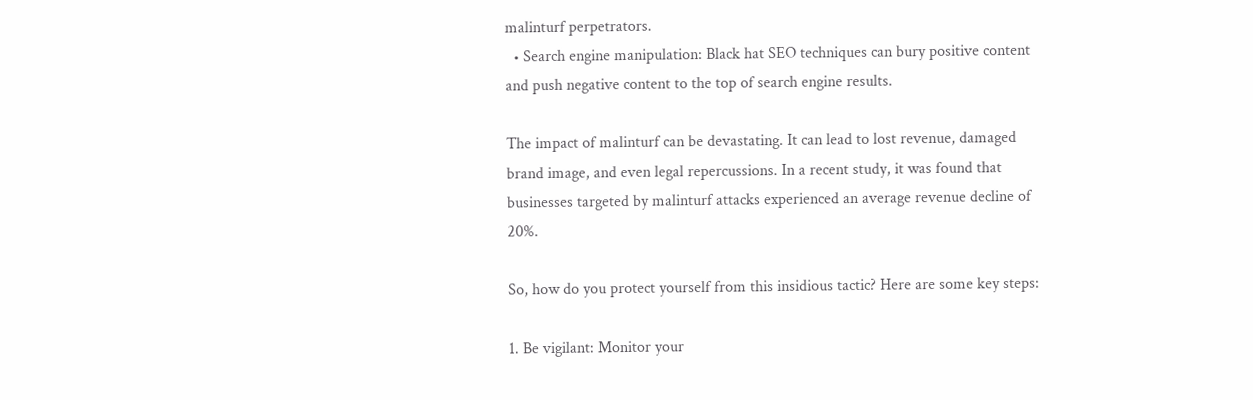malinturf perpetrators.
  • Search engine manipulation: Black hat SEO techniques can bury positive content and push negative content to the top of search engine results.

The impact of malinturf can be devastating. It can lead to lost revenue, damaged brand image, and even legal repercussions. In a recent study, it was found that businesses targeted by malinturf attacks experienced an average revenue decline of 20%.

So, how do you protect yourself from this insidious tactic? Here are some key steps:

1. Be vigilant: Monitor your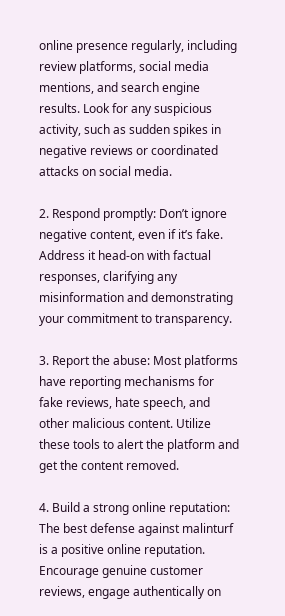online presence regularly, including review platforms, social media mentions, and search engine results. Look for any suspicious activity, such as sudden spikes in negative reviews or coordinated attacks on social media.

2. Respond promptly: Don’t ignore negative content, even if it’s fake. Address it head-on with factual responses, clarifying any misinformation and demonstrating your commitment to transparency.

3. Report the abuse: Most platforms have reporting mechanisms for fake reviews, hate speech, and other malicious content. Utilize these tools to alert the platform and get the content removed.

4. Build a strong online reputation: The best defense against malinturf is a positive online reputation. Encourage genuine customer reviews, engage authentically on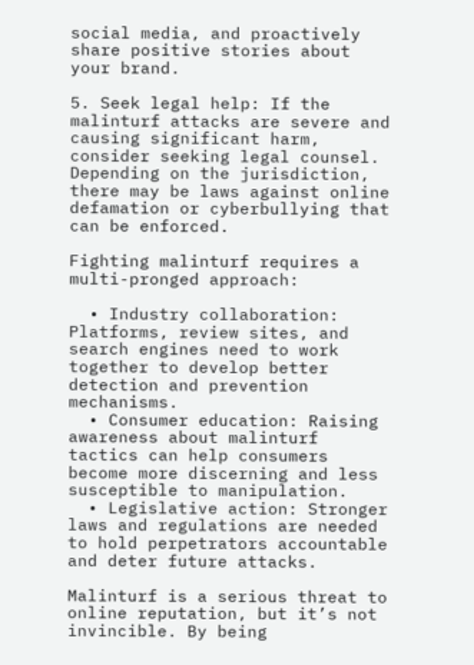social media, and proactively share positive stories about your brand.

5. Seek legal help: If the malinturf attacks are severe and causing significant harm, consider seeking legal counsel. Depending on the jurisdiction, there may be laws against online defamation or cyberbullying that can be enforced.

Fighting malinturf requires a multi-pronged approach:

  • Industry collaboration: Platforms, review sites, and search engines need to work together to develop better detection and prevention mechanisms.
  • Consumer education: Raising awareness about malinturf tactics can help consumers become more discerning and less susceptible to manipulation.
  • Legislative action: Stronger laws and regulations are needed to hold perpetrators accountable and deter future attacks.

Malinturf is a serious threat to online reputation, but it’s not invincible. By being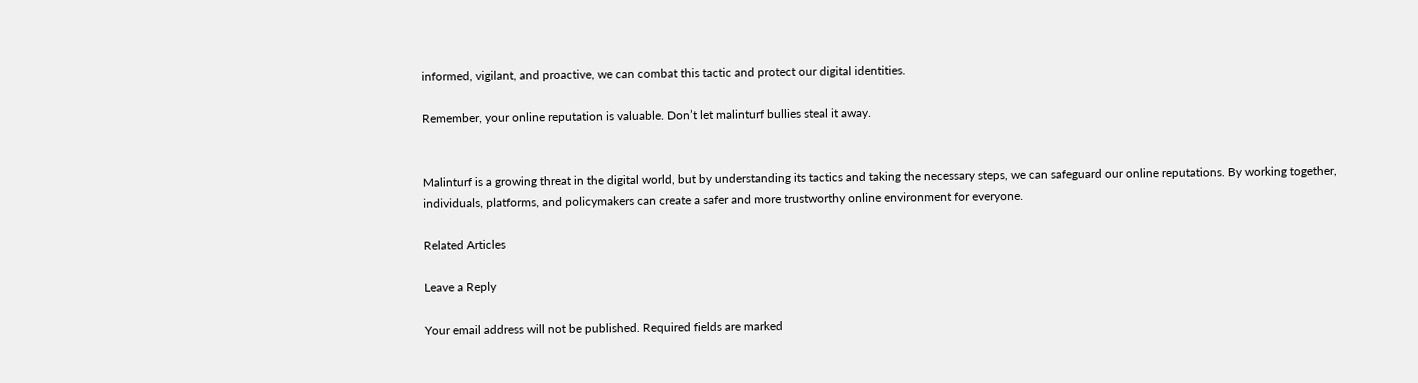informed, vigilant, and proactive, we can combat this tactic and protect our digital identities.

Remember, your online reputation is valuable. Don’t let malinturf bullies steal it away.


Malinturf is a growing threat in the digital world, but by understanding its tactics and taking the necessary steps, we can safeguard our online reputations. By working together, individuals, platforms, and policymakers can create a safer and more trustworthy online environment for everyone.

Related Articles

Leave a Reply

Your email address will not be published. Required fields are marked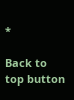*

Back to top button